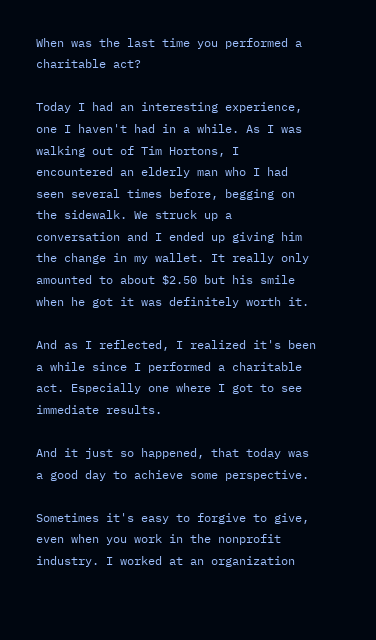When was the last time you performed a charitable act?

Today I had an interesting experience, one I haven't had in a while. As I was walking out of Tim Hortons, I encountered an elderly man who I had seen several times before, begging on the sidewalk. We struck up a conversation and I ended up giving him the change in my wallet. It really only amounted to about $2.50 but his smile when he got it was definitely worth it.

And as I reflected, I realized it's been a while since I performed a charitable act. Especially one where I got to see immediate results.

And it just so happened, that today was a good day to achieve some perspective.

Sometimes it's easy to forgive to give, even when you work in the nonprofit industry. I worked at an organization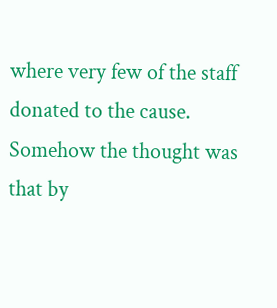where very few of the staff donated to the cause. Somehow the thought was that by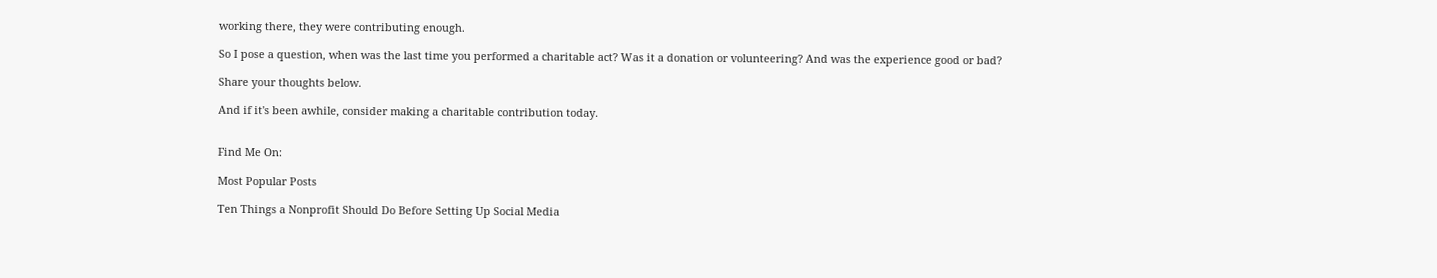working there, they were contributing enough.

So I pose a question, when was the last time you performed a charitable act? Was it a donation or volunteering? And was the experience good or bad?

Share your thoughts below.

And if it's been awhile, consider making a charitable contribution today.


Find Me On:

Most Popular Posts

Ten Things a Nonprofit Should Do Before Setting Up Social Media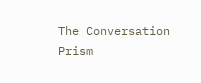The Conversation Prism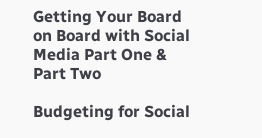Getting Your Board on Board with Social Media Part One & Part Two

Budgeting for Social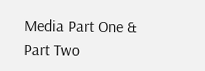Media Part One & Part Two